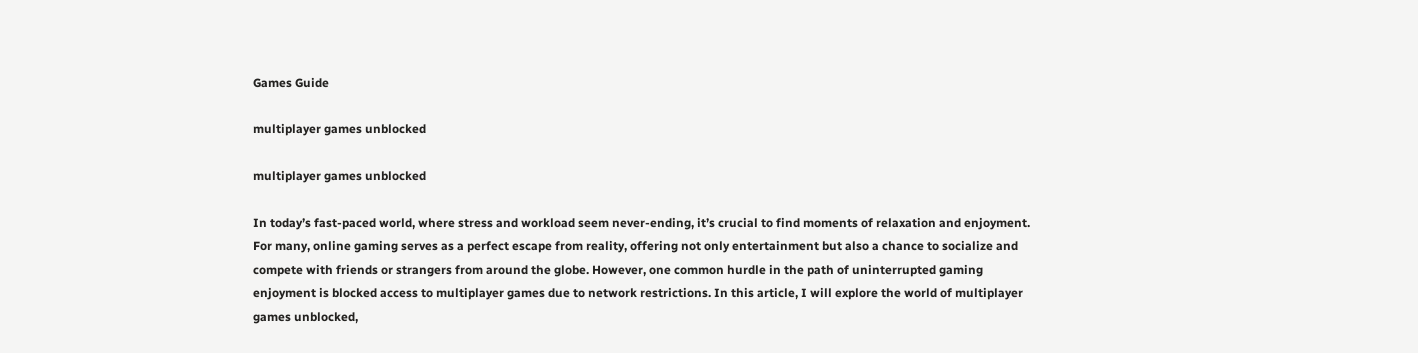Games Guide

multiplayer games unblocked

multiplayer games unblocked

In today’s fast-paced world, where stress and workload seem never-ending, it’s crucial to find moments of relaxation and enjoyment. For many, online gaming serves as a perfect escape from reality, offering not only entertainment but also a chance to socialize and compete with friends or strangers from around the globe. However, one common hurdle in the path of uninterrupted gaming enjoyment is blocked access to multiplayer games due to network restrictions. In this article, I will explore the world of multiplayer games unblocked,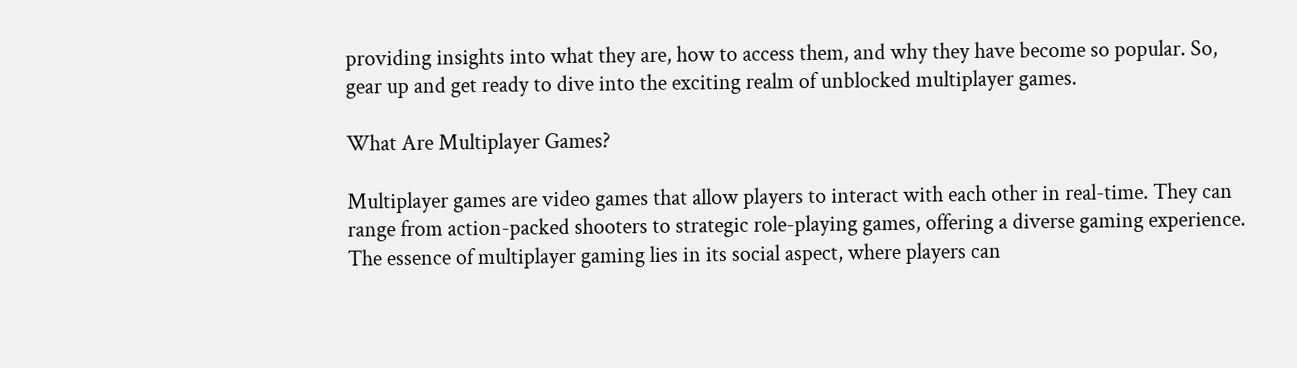providing insights into what they are, how to access them, and why they have become so popular. So, gear up and get ready to dive into the exciting realm of unblocked multiplayer games.

What Are Multiplayer Games?

Multiplayer games are video games that allow players to interact with each other in real-time. They can range from action-packed shooters to strategic role-playing games, offering a diverse gaming experience. The essence of multiplayer gaming lies in its social aspect, where players can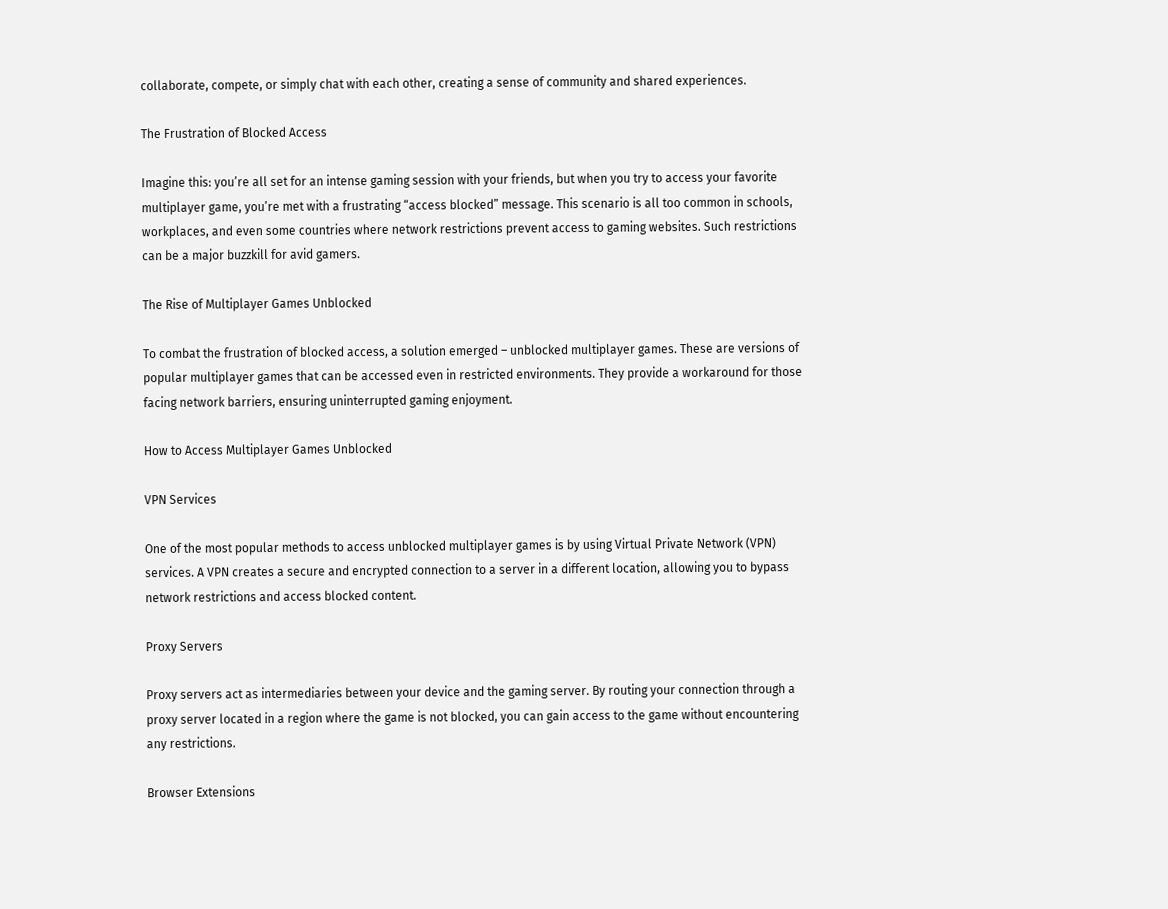collaborate, compete, or simply chat with each other, creating a sense of community and shared experiences.

The Frustration of Blocked Access

Imagine this: you’re all set for an intense gaming session with your friends, but when you try to access your favorite multiplayer game, you’re met with a frustrating “access blocked” message. This scenario is all too common in schools, workplaces, and even some countries where network restrictions prevent access to gaming websites. Such restrictions can be a major buzzkill for avid gamers.

The Rise of Multiplayer Games Unblocked

To combat the frustration of blocked access, a solution emerged – unblocked multiplayer games. These are versions of popular multiplayer games that can be accessed even in restricted environments. They provide a workaround for those facing network barriers, ensuring uninterrupted gaming enjoyment.

How to Access Multiplayer Games Unblocked

VPN Services

One of the most popular methods to access unblocked multiplayer games is by using Virtual Private Network (VPN) services. A VPN creates a secure and encrypted connection to a server in a different location, allowing you to bypass network restrictions and access blocked content.

Proxy Servers

Proxy servers act as intermediaries between your device and the gaming server. By routing your connection through a proxy server located in a region where the game is not blocked, you can gain access to the game without encountering any restrictions.

Browser Extensions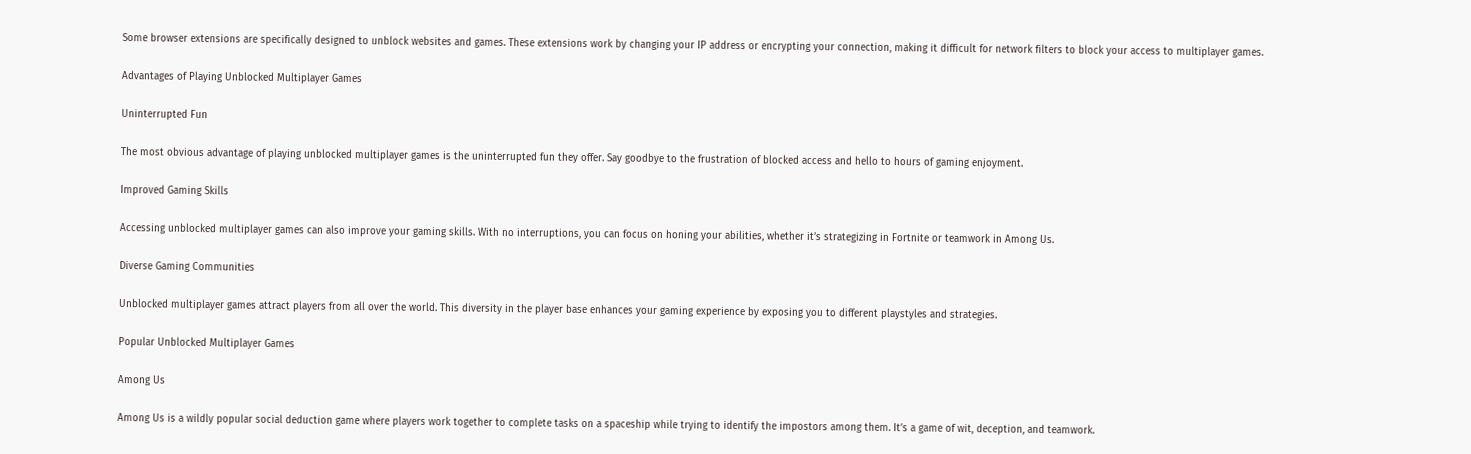Some browser extensions are specifically designed to unblock websites and games. These extensions work by changing your IP address or encrypting your connection, making it difficult for network filters to block your access to multiplayer games.

Advantages of Playing Unblocked Multiplayer Games

Uninterrupted Fun

The most obvious advantage of playing unblocked multiplayer games is the uninterrupted fun they offer. Say goodbye to the frustration of blocked access and hello to hours of gaming enjoyment.

Improved Gaming Skills

Accessing unblocked multiplayer games can also improve your gaming skills. With no interruptions, you can focus on honing your abilities, whether it’s strategizing in Fortnite or teamwork in Among Us.

Diverse Gaming Communities

Unblocked multiplayer games attract players from all over the world. This diversity in the player base enhances your gaming experience by exposing you to different playstyles and strategies.

Popular Unblocked Multiplayer Games

Among Us

Among Us is a wildly popular social deduction game where players work together to complete tasks on a spaceship while trying to identify the impostors among them. It’s a game of wit, deception, and teamwork.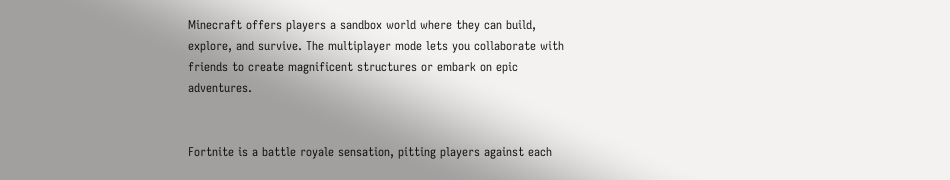Minecraft offers players a sandbox world where they can build, explore, and survive. The multiplayer mode lets you collaborate with friends to create magnificent structures or embark on epic adventures.


Fortnite is a battle royale sensation, pitting players against each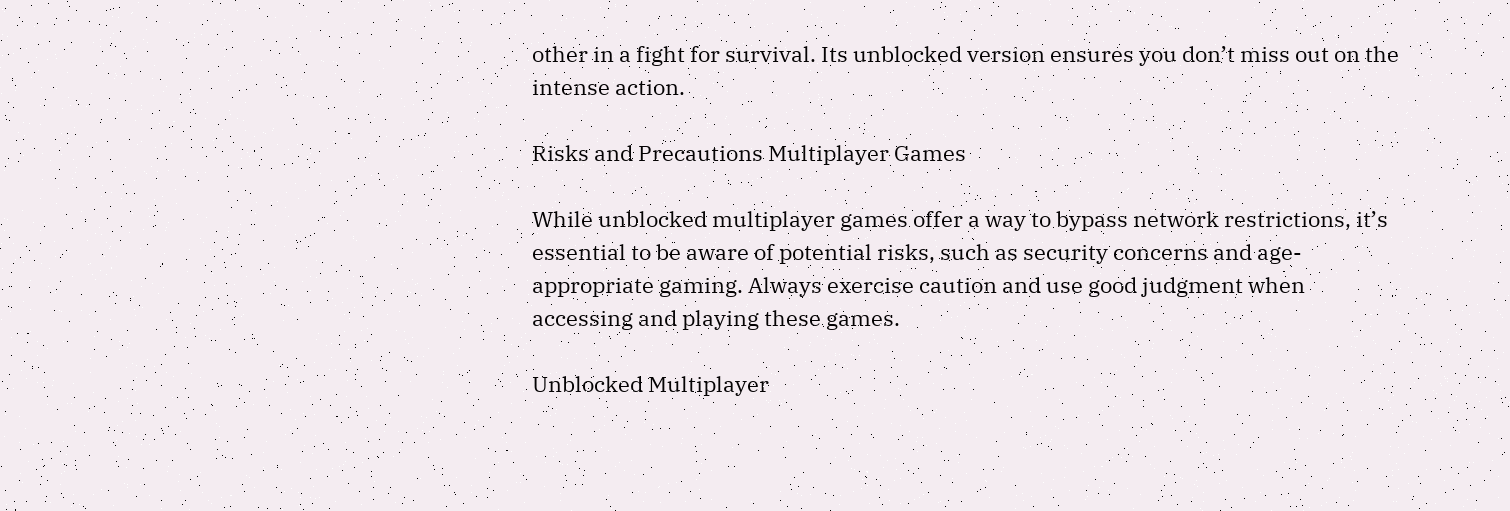other in a fight for survival. Its unblocked version ensures you don’t miss out on the intense action.

Risks and Precautions Multiplayer Games

While unblocked multiplayer games offer a way to bypass network restrictions, it’s essential to be aware of potential risks, such as security concerns and age-appropriate gaming. Always exercise caution and use good judgment when accessing and playing these games.

Unblocked Multiplayer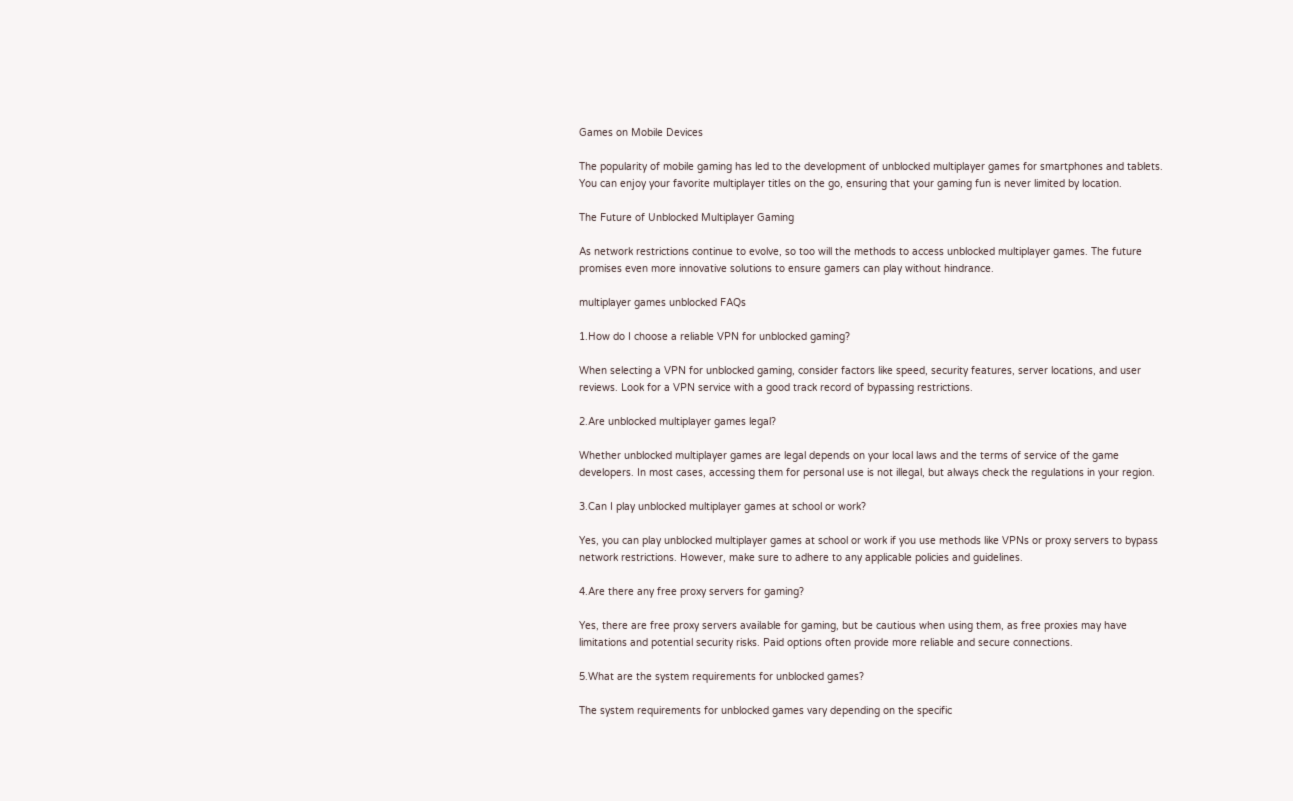Games on Mobile Devices

The popularity of mobile gaming has led to the development of unblocked multiplayer games for smartphones and tablets. You can enjoy your favorite multiplayer titles on the go, ensuring that your gaming fun is never limited by location.

The Future of Unblocked Multiplayer Gaming

As network restrictions continue to evolve, so too will the methods to access unblocked multiplayer games. The future promises even more innovative solutions to ensure gamers can play without hindrance.

multiplayer games unblocked FAQs

1.How do I choose a reliable VPN for unblocked gaming?

When selecting a VPN for unblocked gaming, consider factors like speed, security features, server locations, and user reviews. Look for a VPN service with a good track record of bypassing restrictions.

2.Are unblocked multiplayer games legal?

Whether unblocked multiplayer games are legal depends on your local laws and the terms of service of the game developers. In most cases, accessing them for personal use is not illegal, but always check the regulations in your region.

3.Can I play unblocked multiplayer games at school or work?

Yes, you can play unblocked multiplayer games at school or work if you use methods like VPNs or proxy servers to bypass network restrictions. However, make sure to adhere to any applicable policies and guidelines.

4.Are there any free proxy servers for gaming?

Yes, there are free proxy servers available for gaming, but be cautious when using them, as free proxies may have limitations and potential security risks. Paid options often provide more reliable and secure connections.

5.What are the system requirements for unblocked games?

The system requirements for unblocked games vary depending on the specific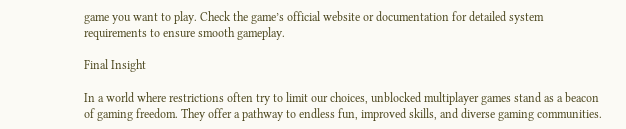game you want to play. Check the game’s official website or documentation for detailed system requirements to ensure smooth gameplay.

Final Insight

In a world where restrictions often try to limit our choices, unblocked multiplayer games stand as a beacon of gaming freedom. They offer a pathway to endless fun, improved skills, and diverse gaming communities.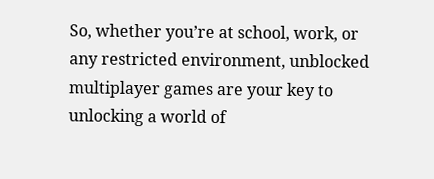So, whether you’re at school, work, or any restricted environment, unblocked multiplayer games are your key to unlocking a world of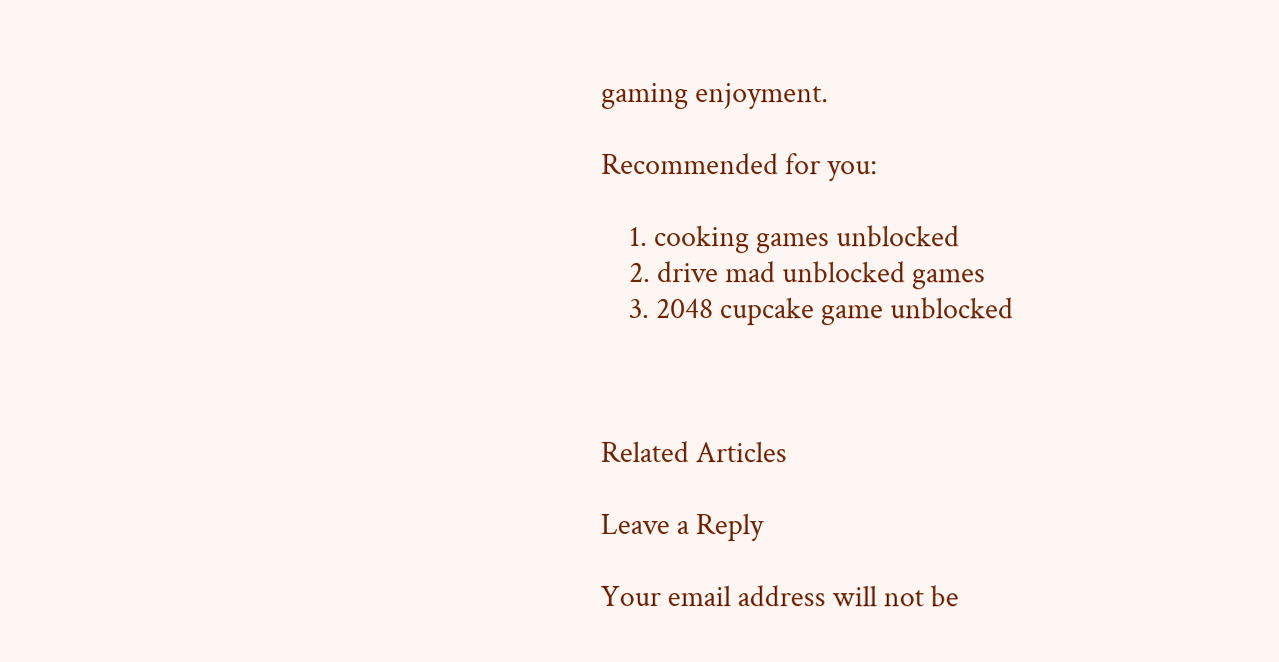gaming enjoyment.

Recommended for you:

    1. cooking games unblocked
    2. drive mad unblocked games
    3. 2048 cupcake game unblocked



Related Articles

Leave a Reply

Your email address will not be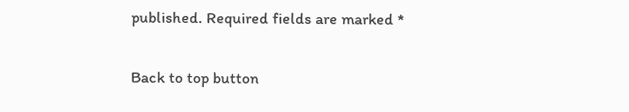published. Required fields are marked *

Back to top button